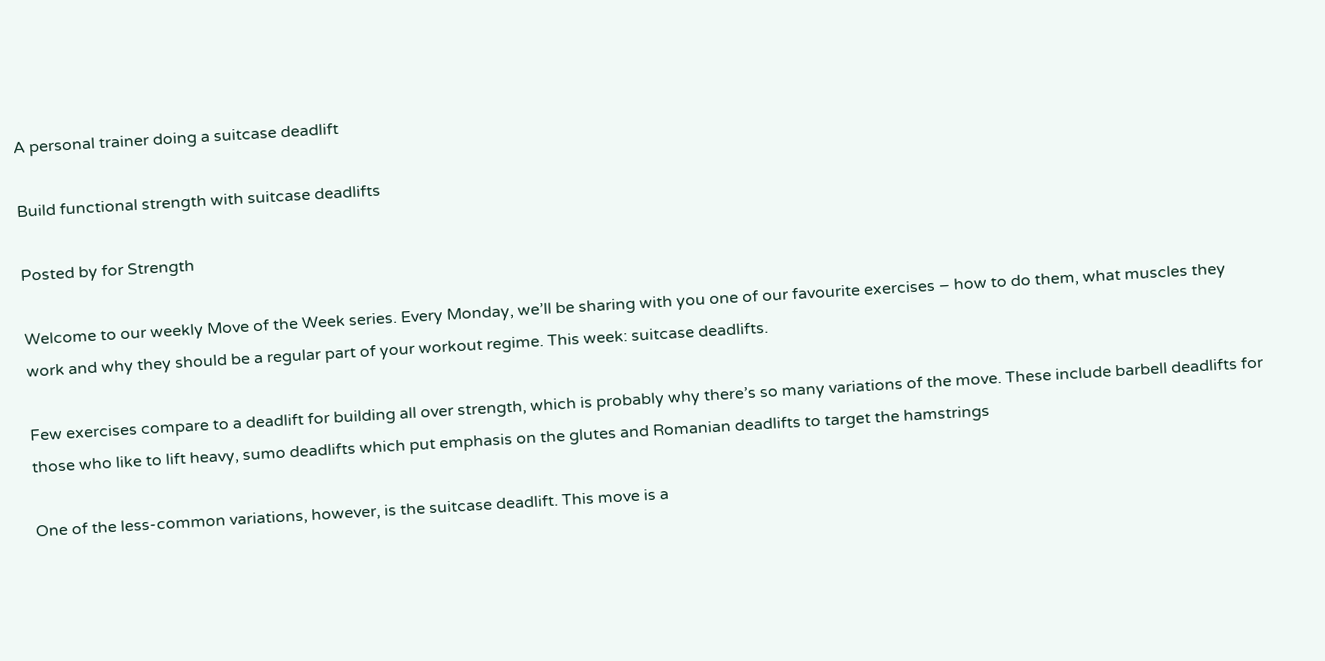A personal trainer doing a suitcase deadlift

Build functional strength with suitcase deadlifts

Posted by for Strength

Welcome to our weekly Move of the Week series. Every Monday, we’ll be sharing with you one of our favourite exercises – how to do them, what muscles they work and why they should be a regular part of your workout regime. This week: suitcase deadlifts.

Few exercises compare to a deadlift for building all over strength, which is probably why there’s so many variations of the move. These include barbell deadlifts for those who like to lift heavy, sumo deadlifts which put emphasis on the glutes and Romanian deadlifts to target the hamstrings

One of the less-common variations, however, is the suitcase deadlift. This move is a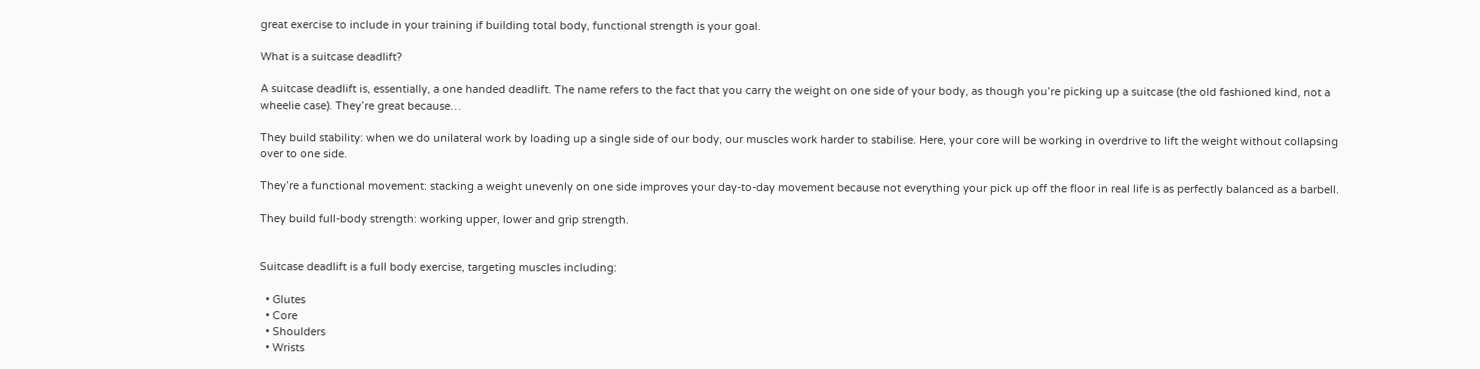great exercise to include in your training if building total body, functional strength is your goal.

What is a suitcase deadlift?

A suitcase deadlift is, essentially, a one handed deadlift. The name refers to the fact that you carry the weight on one side of your body, as though you’re picking up a suitcase (the old fashioned kind, not a wheelie case). They’re great because…

They build stability: when we do unilateral work by loading up a single side of our body, our muscles work harder to stabilise. Here, your core will be working in overdrive to lift the weight without collapsing over to one side.

They’re a functional movement: stacking a weight unevenly on one side improves your day-to-day movement because not everything your pick up off the floor in real life is as perfectly balanced as a barbell.

They build full-body strength: working upper, lower and grip strength.


Suitcase deadlift is a full body exercise, targeting muscles including:

  • Glutes
  • Core
  • Shoulders
  • Wrists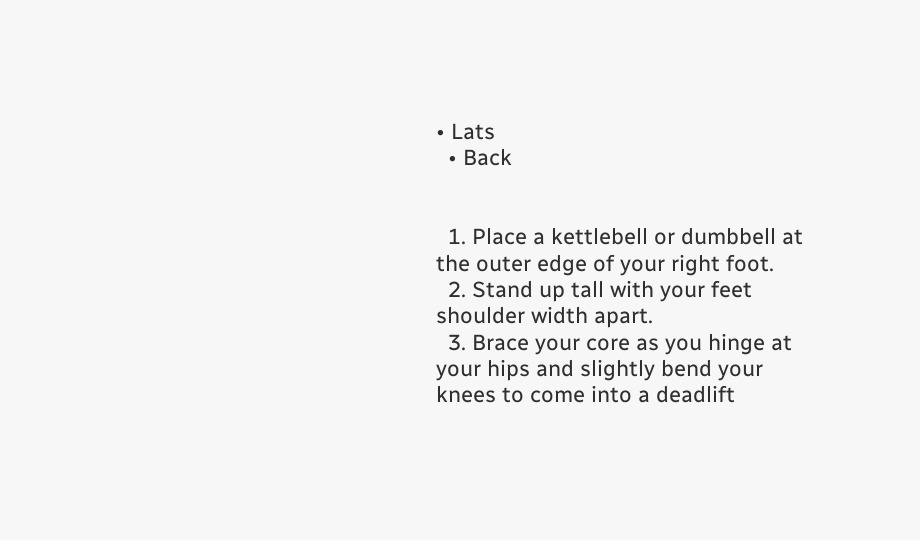• Lats
  • Back


  1. Place a kettlebell or dumbbell at the outer edge of your right foot.
  2. Stand up tall with your feet shoulder width apart.
  3. Brace your core as you hinge at your hips and slightly bend your knees to come into a deadlift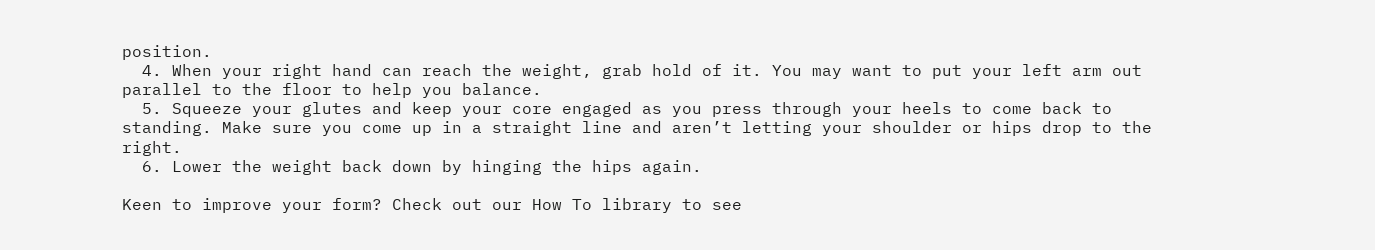position.
  4. When your right hand can reach the weight, grab hold of it. You may want to put your left arm out parallel to the floor to help you balance.
  5. Squeeze your glutes and keep your core engaged as you press through your heels to come back to standing. Make sure you come up in a straight line and aren’t letting your shoulder or hips drop to the right.
  6. Lower the weight back down by hinging the hips again.

Keen to improve your form? Check out our How To library to see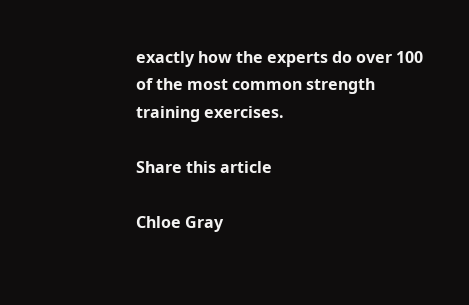exactly how the experts do over 100 of the most common strength training exercises.

Share this article

Chloe Gray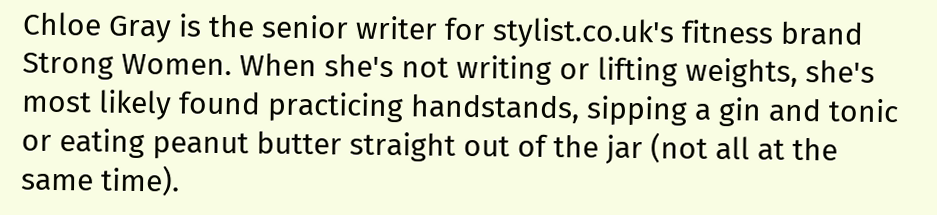Chloe Gray is the senior writer for stylist.co.uk's fitness brand Strong Women. When she's not writing or lifting weights, she's most likely found practicing handstands, sipping a gin and tonic or eating peanut butter straight out of the jar (not all at the same time).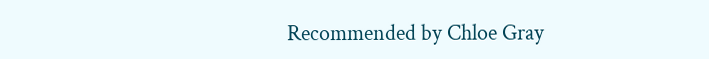Recommended by Chloe Gray